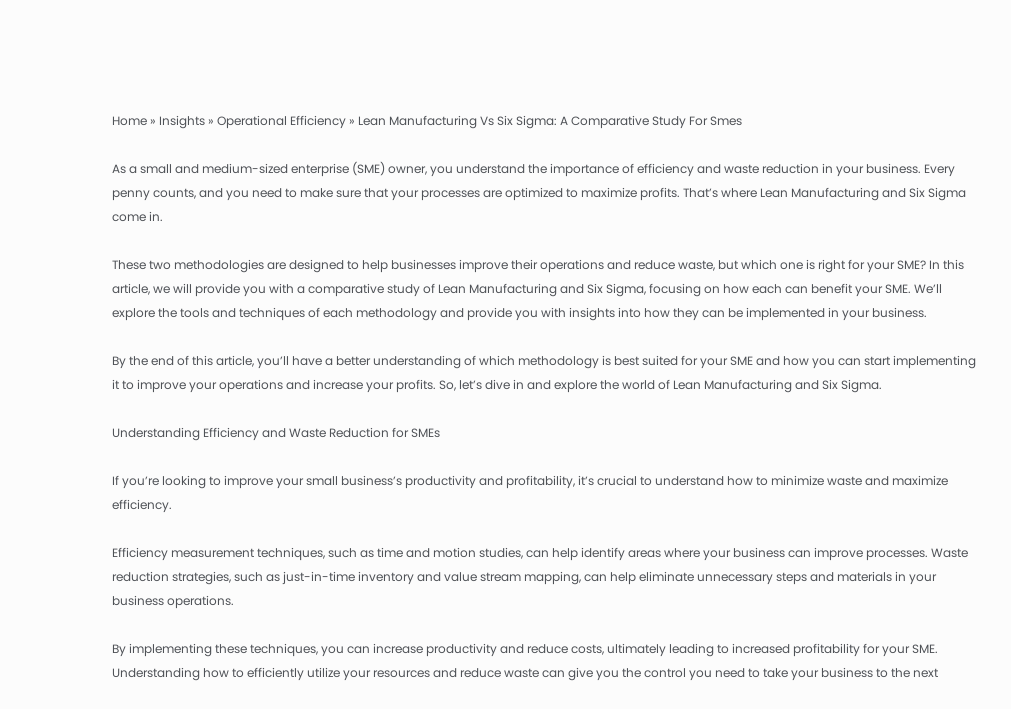Home » Insights » Operational Efficiency » Lean Manufacturing Vs Six Sigma: A Comparative Study For Smes

As a small and medium-sized enterprise (SME) owner, you understand the importance of efficiency and waste reduction in your business. Every penny counts, and you need to make sure that your processes are optimized to maximize profits. That’s where Lean Manufacturing and Six Sigma come in.

These two methodologies are designed to help businesses improve their operations and reduce waste, but which one is right for your SME? In this article, we will provide you with a comparative study of Lean Manufacturing and Six Sigma, focusing on how each can benefit your SME. We’ll explore the tools and techniques of each methodology and provide you with insights into how they can be implemented in your business.

By the end of this article, you’ll have a better understanding of which methodology is best suited for your SME and how you can start implementing it to improve your operations and increase your profits. So, let’s dive in and explore the world of Lean Manufacturing and Six Sigma.

Understanding Efficiency and Waste Reduction for SMEs

If you’re looking to improve your small business’s productivity and profitability, it’s crucial to understand how to minimize waste and maximize efficiency.

Efficiency measurement techniques, such as time and motion studies, can help identify areas where your business can improve processes. Waste reduction strategies, such as just-in-time inventory and value stream mapping, can help eliminate unnecessary steps and materials in your business operations.

By implementing these techniques, you can increase productivity and reduce costs, ultimately leading to increased profitability for your SME. Understanding how to efficiently utilize your resources and reduce waste can give you the control you need to take your business to the next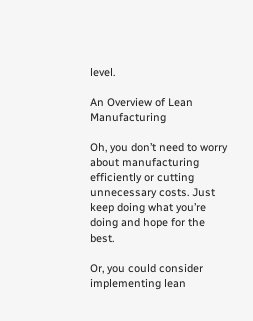level.

An Overview of Lean Manufacturing

Oh, you don’t need to worry about manufacturing efficiently or cutting unnecessary costs. Just keep doing what you’re doing and hope for the best.

Or, you could consider implementing lean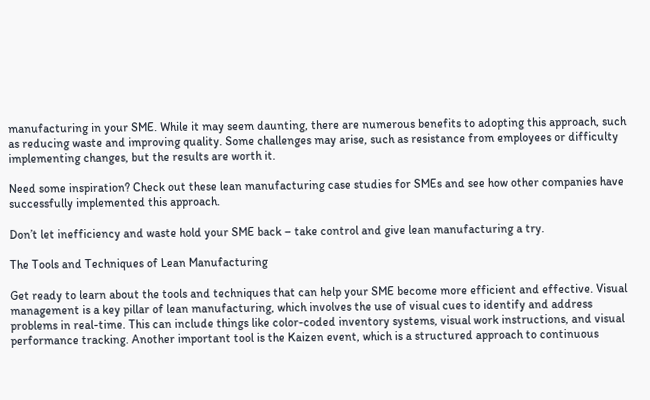manufacturing in your SME. While it may seem daunting, there are numerous benefits to adopting this approach, such as reducing waste and improving quality. Some challenges may arise, such as resistance from employees or difficulty implementing changes, but the results are worth it.

Need some inspiration? Check out these lean manufacturing case studies for SMEs and see how other companies have successfully implemented this approach.

Don’t let inefficiency and waste hold your SME back – take control and give lean manufacturing a try.

The Tools and Techniques of Lean Manufacturing

Get ready to learn about the tools and techniques that can help your SME become more efficient and effective. Visual management is a key pillar of lean manufacturing, which involves the use of visual cues to identify and address problems in real-time. This can include things like color-coded inventory systems, visual work instructions, and visual performance tracking. Another important tool is the Kaizen event, which is a structured approach to continuous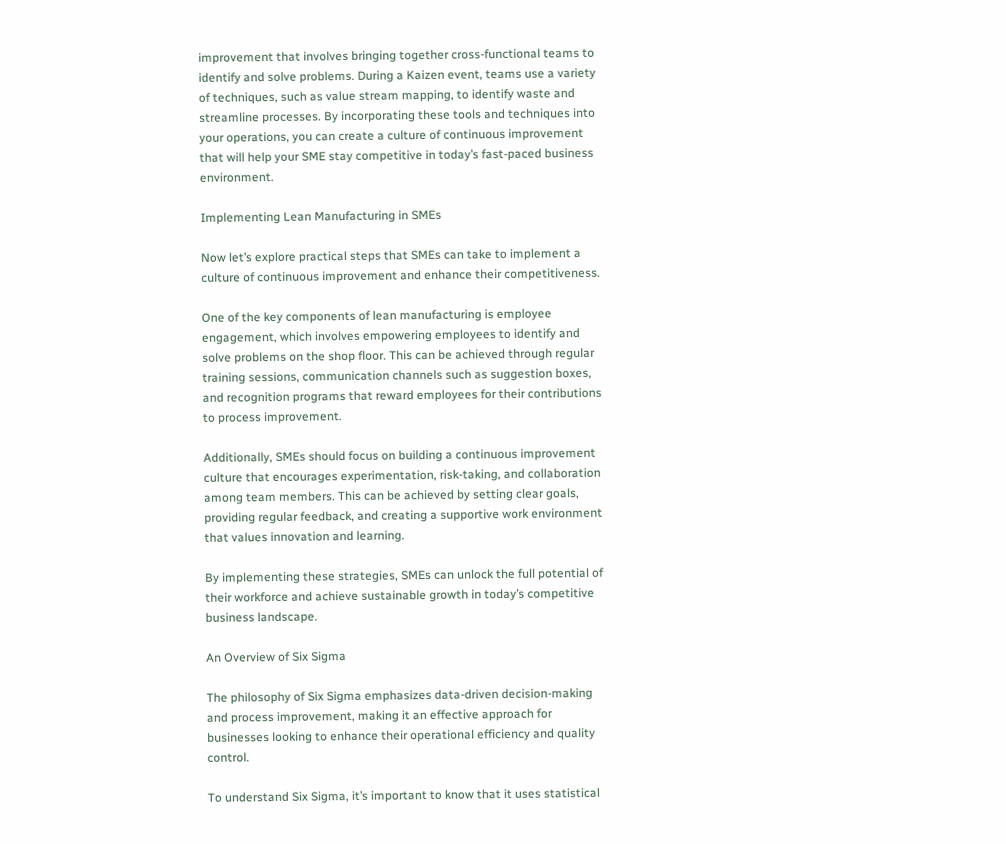improvement that involves bringing together cross-functional teams to identify and solve problems. During a Kaizen event, teams use a variety of techniques, such as value stream mapping, to identify waste and streamline processes. By incorporating these tools and techniques into your operations, you can create a culture of continuous improvement that will help your SME stay competitive in today’s fast-paced business environment.

Implementing Lean Manufacturing in SMEs

Now let’s explore practical steps that SMEs can take to implement a culture of continuous improvement and enhance their competitiveness.

One of the key components of lean manufacturing is employee engagement, which involves empowering employees to identify and solve problems on the shop floor. This can be achieved through regular training sessions, communication channels such as suggestion boxes, and recognition programs that reward employees for their contributions to process improvement.

Additionally, SMEs should focus on building a continuous improvement culture that encourages experimentation, risk-taking, and collaboration among team members. This can be achieved by setting clear goals, providing regular feedback, and creating a supportive work environment that values innovation and learning.

By implementing these strategies, SMEs can unlock the full potential of their workforce and achieve sustainable growth in today’s competitive business landscape.

An Overview of Six Sigma

The philosophy of Six Sigma emphasizes data-driven decision-making and process improvement, making it an effective approach for businesses looking to enhance their operational efficiency and quality control.

To understand Six Sigma, it’s important to know that it uses statistical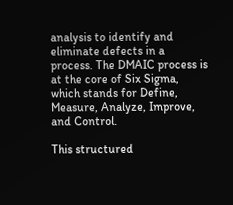analysis to identify and eliminate defects in a process. The DMAIC process is at the core of Six Sigma, which stands for Define, Measure, Analyze, Improve, and Control.

This structured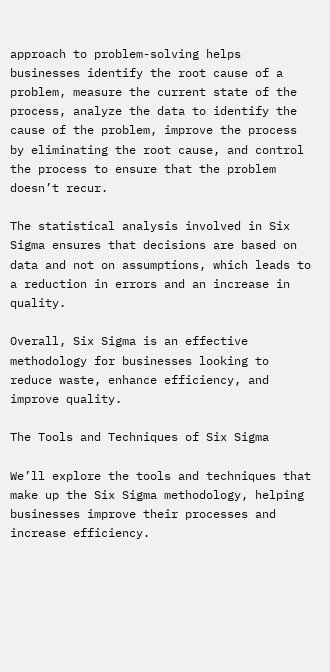approach to problem-solving helps businesses identify the root cause of a problem, measure the current state of the process, analyze the data to identify the cause of the problem, improve the process by eliminating the root cause, and control the process to ensure that the problem doesn’t recur.

The statistical analysis involved in Six Sigma ensures that decisions are based on data and not on assumptions, which leads to a reduction in errors and an increase in quality.

Overall, Six Sigma is an effective methodology for businesses looking to reduce waste, enhance efficiency, and improve quality.

The Tools and Techniques of Six Sigma

We’ll explore the tools and techniques that make up the Six Sigma methodology, helping businesses improve their processes and increase efficiency.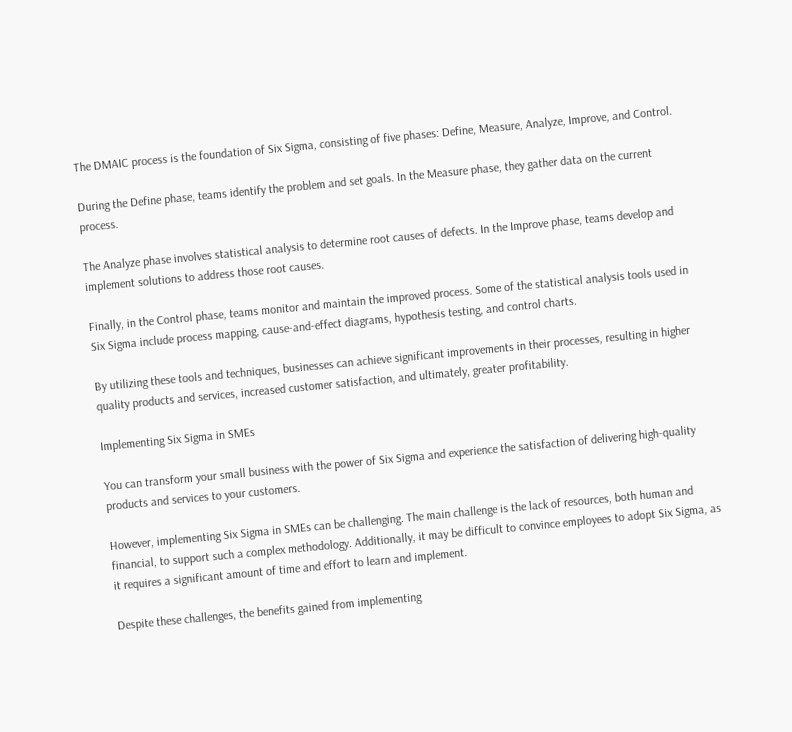The DMAIC process is the foundation of Six Sigma, consisting of five phases: Define, Measure, Analyze, Improve, and Control.

During the Define phase, teams identify the problem and set goals. In the Measure phase, they gather data on the current process.

The Analyze phase involves statistical analysis to determine root causes of defects. In the Improve phase, teams develop and implement solutions to address those root causes.

Finally, in the Control phase, teams monitor and maintain the improved process. Some of the statistical analysis tools used in Six Sigma include process mapping, cause-and-effect diagrams, hypothesis testing, and control charts.

By utilizing these tools and techniques, businesses can achieve significant improvements in their processes, resulting in higher quality products and services, increased customer satisfaction, and ultimately, greater profitability.

Implementing Six Sigma in SMEs

You can transform your small business with the power of Six Sigma and experience the satisfaction of delivering high-quality products and services to your customers.

However, implementing Six Sigma in SMEs can be challenging. The main challenge is the lack of resources, both human and financial, to support such a complex methodology. Additionally, it may be difficult to convince employees to adopt Six Sigma, as it requires a significant amount of time and effort to learn and implement.

Despite these challenges, the benefits gained from implementing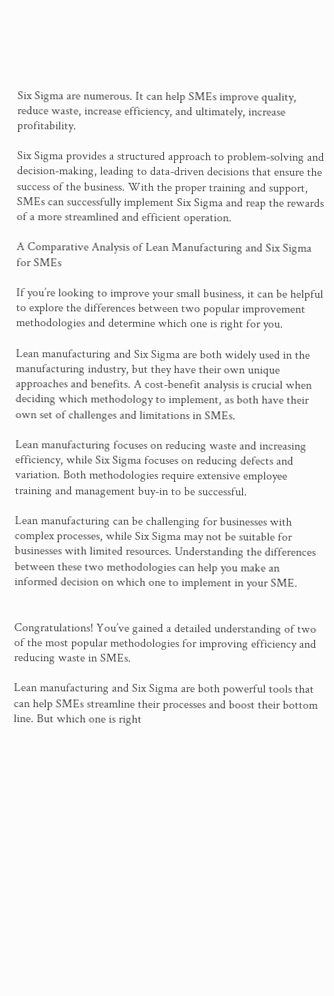Six Sigma are numerous. It can help SMEs improve quality, reduce waste, increase efficiency, and ultimately, increase profitability.

Six Sigma provides a structured approach to problem-solving and decision-making, leading to data-driven decisions that ensure the success of the business. With the proper training and support, SMEs can successfully implement Six Sigma and reap the rewards of a more streamlined and efficient operation.

A Comparative Analysis of Lean Manufacturing and Six Sigma for SMEs

If you’re looking to improve your small business, it can be helpful to explore the differences between two popular improvement methodologies and determine which one is right for you.

Lean manufacturing and Six Sigma are both widely used in the manufacturing industry, but they have their own unique approaches and benefits. A cost-benefit analysis is crucial when deciding which methodology to implement, as both have their own set of challenges and limitations in SMEs.

Lean manufacturing focuses on reducing waste and increasing efficiency, while Six Sigma focuses on reducing defects and variation. Both methodologies require extensive employee training and management buy-in to be successful.

Lean manufacturing can be challenging for businesses with complex processes, while Six Sigma may not be suitable for businesses with limited resources. Understanding the differences between these two methodologies can help you make an informed decision on which one to implement in your SME.


Congratulations! You’ve gained a detailed understanding of two of the most popular methodologies for improving efficiency and reducing waste in SMEs.

Lean manufacturing and Six Sigma are both powerful tools that can help SMEs streamline their processes and boost their bottom line. But which one is right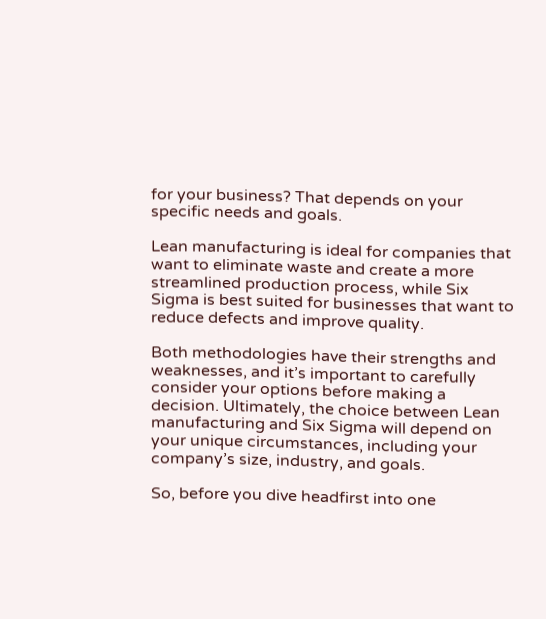for your business? That depends on your specific needs and goals.

Lean manufacturing is ideal for companies that want to eliminate waste and create a more streamlined production process, while Six Sigma is best suited for businesses that want to reduce defects and improve quality.

Both methodologies have their strengths and weaknesses, and it’s important to carefully consider your options before making a decision. Ultimately, the choice between Lean manufacturing and Six Sigma will depend on your unique circumstances, including your company’s size, industry, and goals.

So, before you dive headfirst into one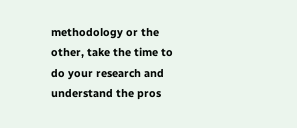methodology or the other, take the time to do your research and understand the pros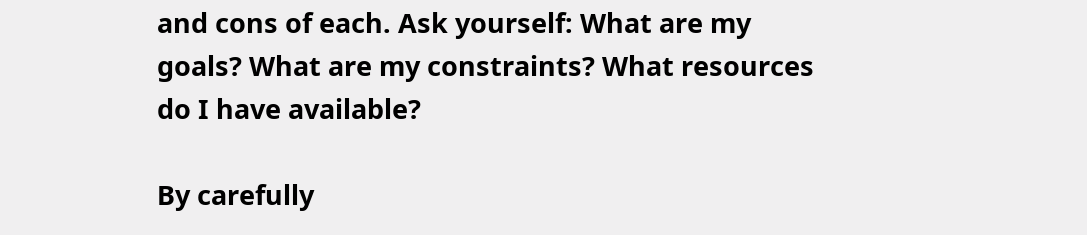and cons of each. Ask yourself: What are my goals? What are my constraints? What resources do I have available?

By carefully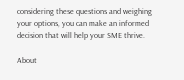considering these questions and weighing your options, you can make an informed decision that will help your SME thrive.

About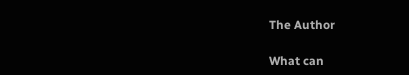The Author

What can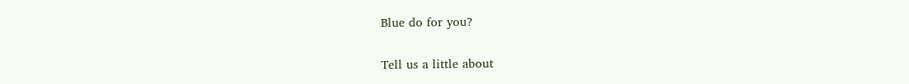Blue do for you?

Tell us a little about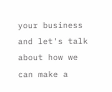your business and let's talk about how we can make a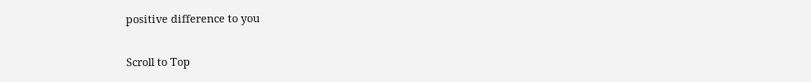positive difference to you

Scroll to Top